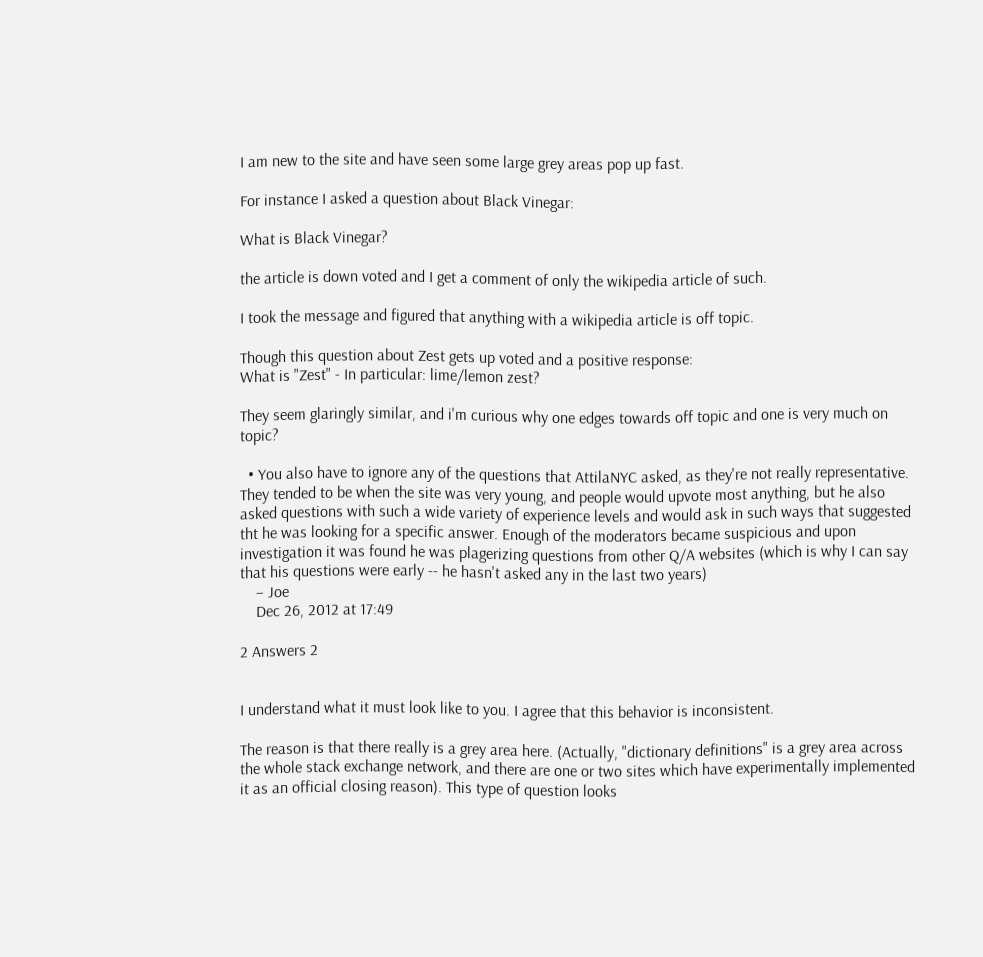I am new to the site and have seen some large grey areas pop up fast.

For instance I asked a question about Black Vinegar:

What is Black Vinegar?

the article is down voted and I get a comment of only the wikipedia article of such.

I took the message and figured that anything with a wikipedia article is off topic.

Though this question about Zest gets up voted and a positive response:
What is "Zest" - In particular: lime/lemon zest?

They seem glaringly similar, and i'm curious why one edges towards off topic and one is very much on topic?

  • You also have to ignore any of the questions that AttilaNYC asked, as they're not really representative. They tended to be when the site was very young, and people would upvote most anything, but he also asked questions with such a wide variety of experience levels and would ask in such ways that suggested tht he was looking for a specific answer. Enough of the moderators became suspicious and upon investigation it was found he was plagerizing questions from other Q/A websites (which is why I can say that his questions were early -- he hasn't asked any in the last two years)
    – Joe
    Dec 26, 2012 at 17:49

2 Answers 2


I understand what it must look like to you. I agree that this behavior is inconsistent.

The reason is that there really is a grey area here. (Actually, "dictionary definitions" is a grey area across the whole stack exchange network, and there are one or two sites which have experimentally implemented it as an official closing reason). This type of question looks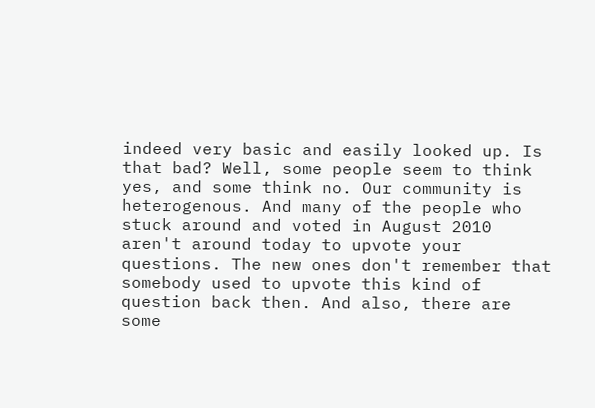indeed very basic and easily looked up. Is that bad? Well, some people seem to think yes, and some think no. Our community is heterogenous. And many of the people who stuck around and voted in August 2010 aren't around today to upvote your questions. The new ones don't remember that somebody used to upvote this kind of question back then. And also, there are some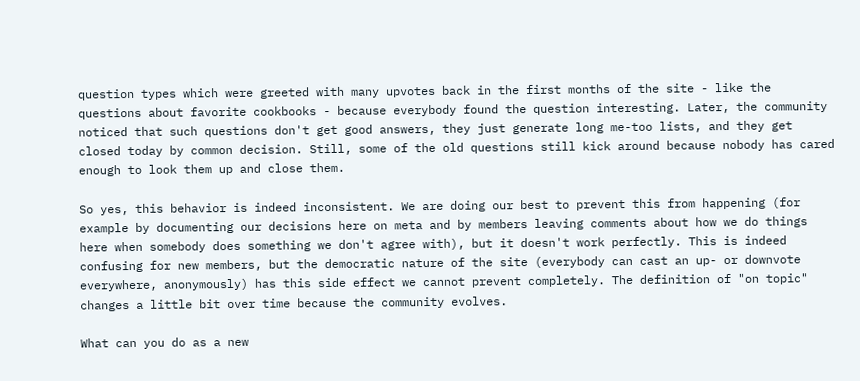question types which were greeted with many upvotes back in the first months of the site - like the questions about favorite cookbooks - because everybody found the question interesting. Later, the community noticed that such questions don't get good answers, they just generate long me-too lists, and they get closed today by common decision. Still, some of the old questions still kick around because nobody has cared enough to look them up and close them.

So yes, this behavior is indeed inconsistent. We are doing our best to prevent this from happening (for example by documenting our decisions here on meta and by members leaving comments about how we do things here when somebody does something we don't agree with), but it doesn't work perfectly. This is indeed confusing for new members, but the democratic nature of the site (everybody can cast an up- or downvote everywhere, anonymously) has this side effect we cannot prevent completely. The definition of "on topic" changes a little bit over time because the community evolves.

What can you do as a new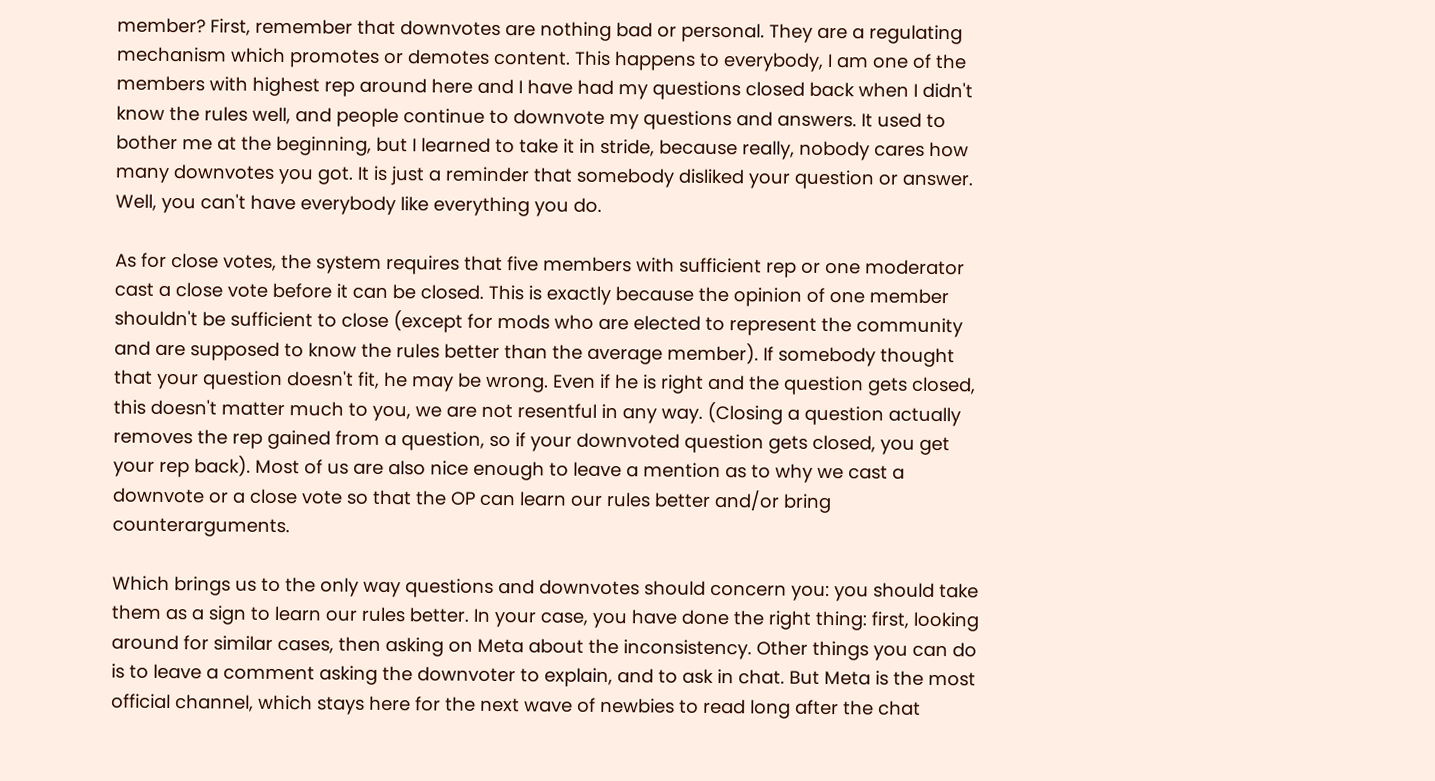member? First, remember that downvotes are nothing bad or personal. They are a regulating mechanism which promotes or demotes content. This happens to everybody, I am one of the members with highest rep around here and I have had my questions closed back when I didn't know the rules well, and people continue to downvote my questions and answers. It used to bother me at the beginning, but I learned to take it in stride, because really, nobody cares how many downvotes you got. It is just a reminder that somebody disliked your question or answer. Well, you can't have everybody like everything you do.

As for close votes, the system requires that five members with sufficient rep or one moderator cast a close vote before it can be closed. This is exactly because the opinion of one member shouldn't be sufficient to close (except for mods who are elected to represent the community and are supposed to know the rules better than the average member). If somebody thought that your question doesn't fit, he may be wrong. Even if he is right and the question gets closed, this doesn't matter much to you, we are not resentful in any way. (Closing a question actually removes the rep gained from a question, so if your downvoted question gets closed, you get your rep back). Most of us are also nice enough to leave a mention as to why we cast a downvote or a close vote so that the OP can learn our rules better and/or bring counterarguments.

Which brings us to the only way questions and downvotes should concern you: you should take them as a sign to learn our rules better. In your case, you have done the right thing: first, looking around for similar cases, then asking on Meta about the inconsistency. Other things you can do is to leave a comment asking the downvoter to explain, and to ask in chat. But Meta is the most official channel, which stays here for the next wave of newbies to read long after the chat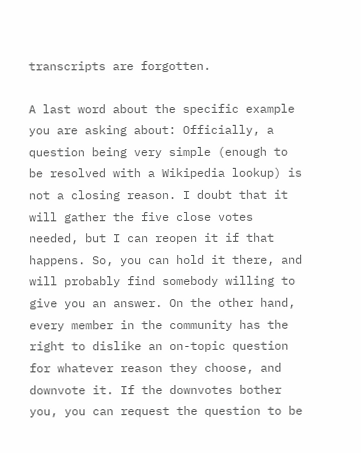transcripts are forgotten.

A last word about the specific example you are asking about: Officially, a question being very simple (enough to be resolved with a Wikipedia lookup) is not a closing reason. I doubt that it will gather the five close votes needed, but I can reopen it if that happens. So, you can hold it there, and will probably find somebody willing to give you an answer. On the other hand, every member in the community has the right to dislike an on-topic question for whatever reason they choose, and downvote it. If the downvotes bother you, you can request the question to be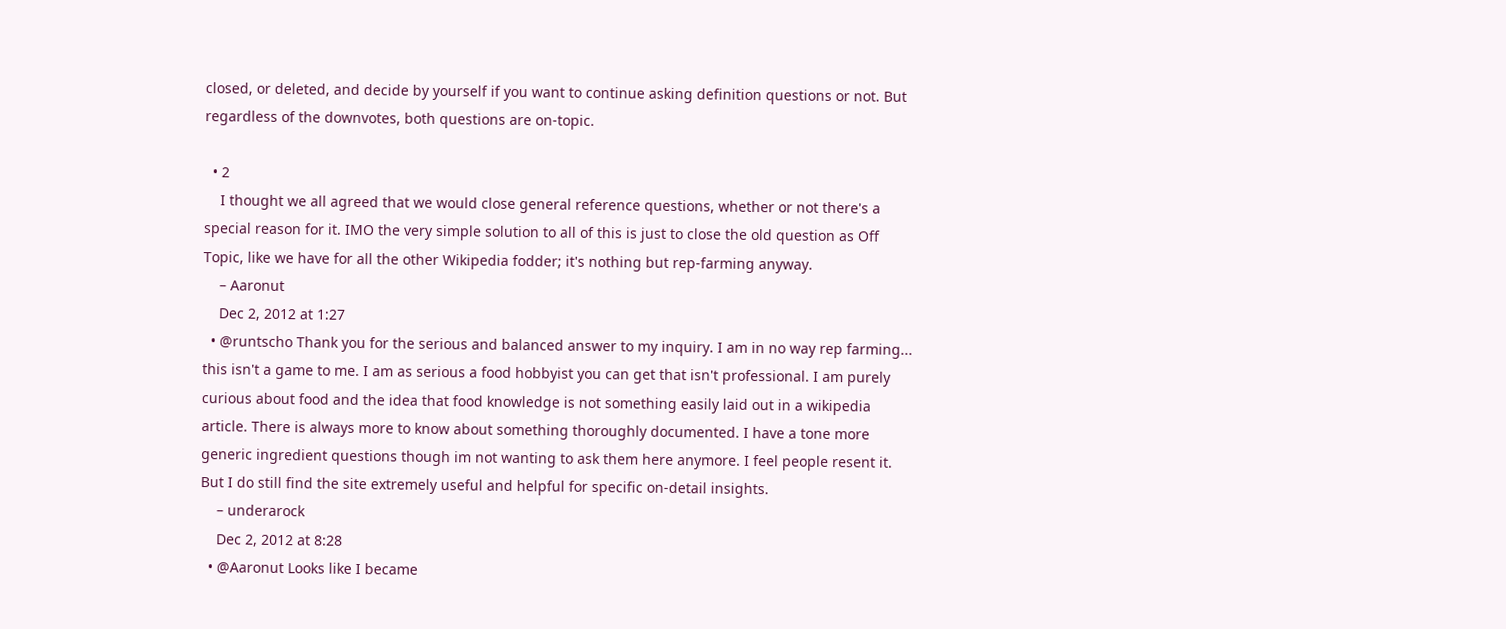closed, or deleted, and decide by yourself if you want to continue asking definition questions or not. But regardless of the downvotes, both questions are on-topic.

  • 2
    I thought we all agreed that we would close general reference questions, whether or not there's a special reason for it. IMO the very simple solution to all of this is just to close the old question as Off Topic, like we have for all the other Wikipedia fodder; it's nothing but rep-farming anyway.
    – Aaronut
    Dec 2, 2012 at 1:27
  • @runtscho Thank you for the serious and balanced answer to my inquiry. I am in no way rep farming... this isn't a game to me. I am as serious a food hobbyist you can get that isn't professional. I am purely curious about food and the idea that food knowledge is not something easily laid out in a wikipedia article. There is always more to know about something thoroughly documented. I have a tone more generic ingredient questions though im not wanting to ask them here anymore. I feel people resent it. But I do still find the site extremely useful and helpful for specific on-detail insights.
    – underarock
    Dec 2, 2012 at 8:28
  • @Aaronut Looks like I became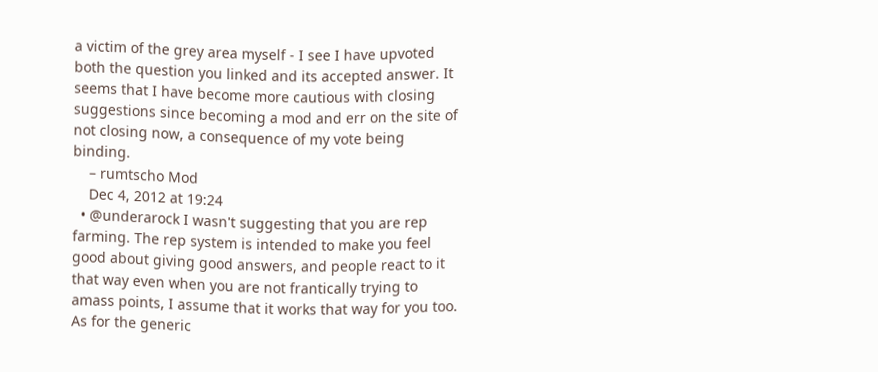a victim of the grey area myself - I see I have upvoted both the question you linked and its accepted answer. It seems that I have become more cautious with closing suggestions since becoming a mod and err on the site of not closing now, a consequence of my vote being binding.
    – rumtscho Mod
    Dec 4, 2012 at 19:24
  • @underarock I wasn't suggesting that you are rep farming. The rep system is intended to make you feel good about giving good answers, and people react to it that way even when you are not frantically trying to amass points, I assume that it works that way for you too. As for the generic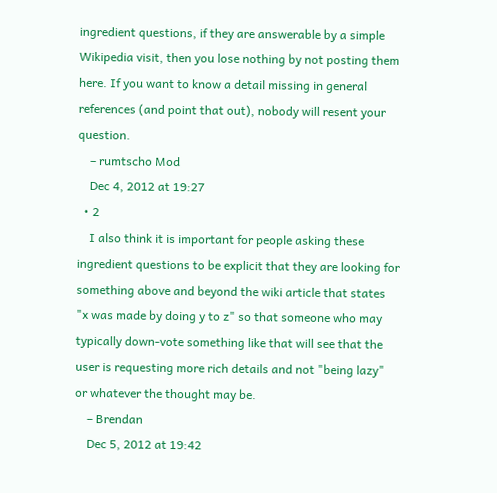ingredient questions, if they are answerable by a simple Wikipedia visit, then you lose nothing by not posting them here. If you want to know a detail missing in general references (and point that out), nobody will resent your question.
    – rumtscho Mod
    Dec 4, 2012 at 19:27
  • 2
    I also think it is important for people asking these ingredient questions to be explicit that they are looking for something above and beyond the wiki article that states "x was made by doing y to z" so that someone who may typically down-vote something like that will see that the user is requesting more rich details and not "being lazy" or whatever the thought may be.
    – Brendan
    Dec 5, 2012 at 19:42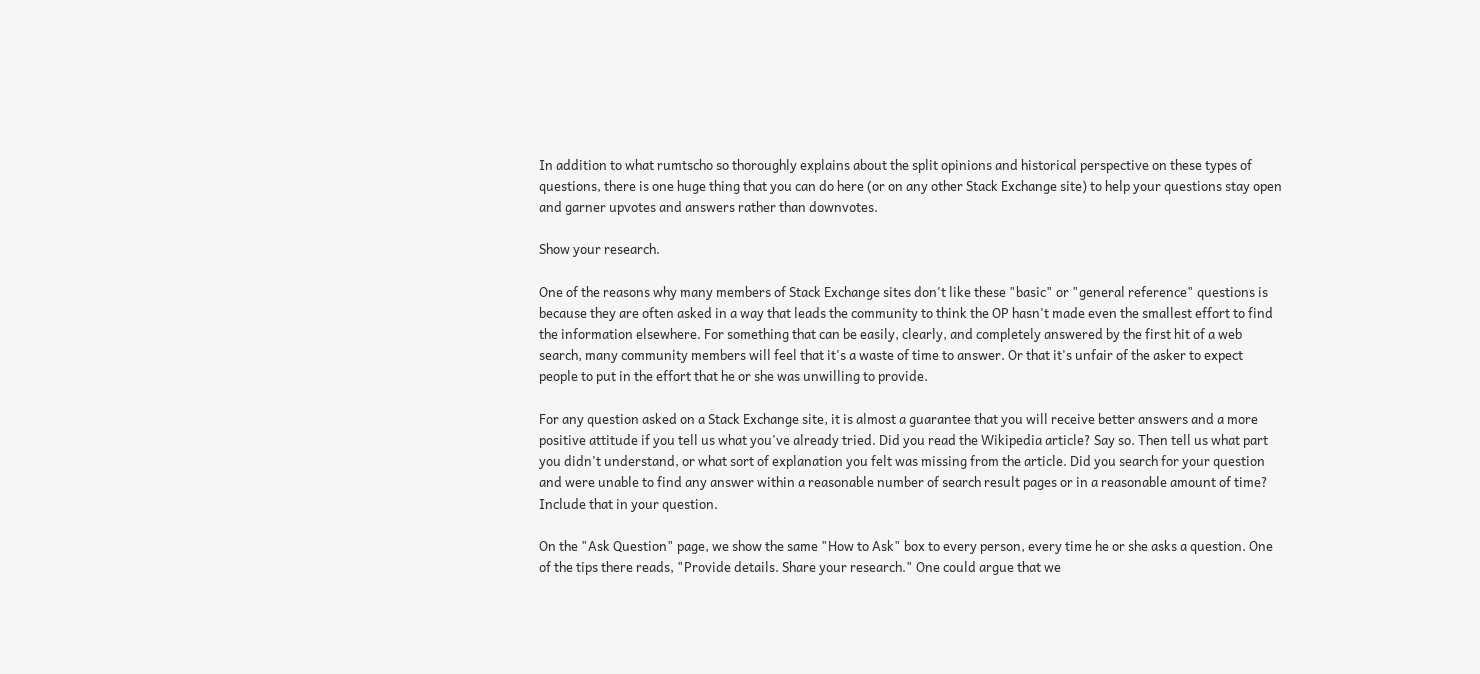In addition to what rumtscho so thoroughly explains about the split opinions and historical perspective on these types of questions, there is one huge thing that you can do here (or on any other Stack Exchange site) to help your questions stay open and garner upvotes and answers rather than downvotes.

Show your research.

One of the reasons why many members of Stack Exchange sites don't like these "basic" or "general reference" questions is because they are often asked in a way that leads the community to think the OP hasn't made even the smallest effort to find the information elsewhere. For something that can be easily, clearly, and completely answered by the first hit of a web search, many community members will feel that it's a waste of time to answer. Or that it's unfair of the asker to expect people to put in the effort that he or she was unwilling to provide.

For any question asked on a Stack Exchange site, it is almost a guarantee that you will receive better answers and a more positive attitude if you tell us what you've already tried. Did you read the Wikipedia article? Say so. Then tell us what part you didn't understand, or what sort of explanation you felt was missing from the article. Did you search for your question and were unable to find any answer within a reasonable number of search result pages or in a reasonable amount of time? Include that in your question.

On the "Ask Question" page, we show the same "How to Ask" box to every person, every time he or she asks a question. One of the tips there reads, "Provide details. Share your research." One could argue that we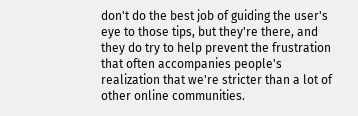don't do the best job of guiding the user's eye to those tips, but they're there, and they do try to help prevent the frustration that often accompanies people's realization that we're stricter than a lot of other online communities.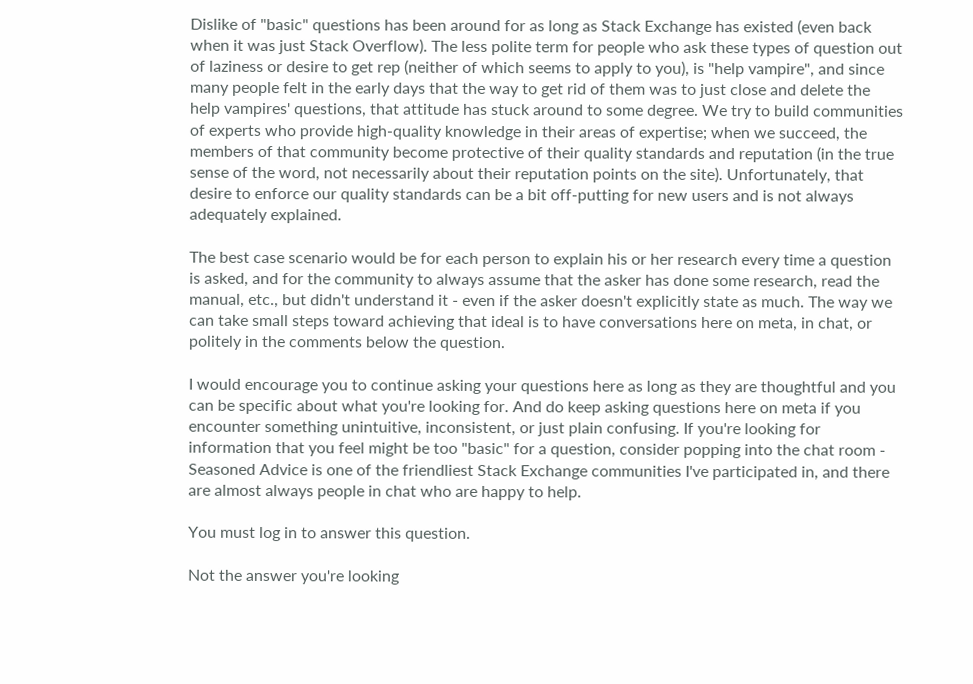Dislike of "basic" questions has been around for as long as Stack Exchange has existed (even back when it was just Stack Overflow). The less polite term for people who ask these types of question out of laziness or desire to get rep (neither of which seems to apply to you), is "help vampire", and since many people felt in the early days that the way to get rid of them was to just close and delete the help vampires' questions, that attitude has stuck around to some degree. We try to build communities of experts who provide high-quality knowledge in their areas of expertise; when we succeed, the members of that community become protective of their quality standards and reputation (in the true sense of the word, not necessarily about their reputation points on the site). Unfortunately, that desire to enforce our quality standards can be a bit off-putting for new users and is not always adequately explained.

The best case scenario would be for each person to explain his or her research every time a question is asked, and for the community to always assume that the asker has done some research, read the manual, etc., but didn't understand it - even if the asker doesn't explicitly state as much. The way we can take small steps toward achieving that ideal is to have conversations here on meta, in chat, or politely in the comments below the question.

I would encourage you to continue asking your questions here as long as they are thoughtful and you can be specific about what you're looking for. And do keep asking questions here on meta if you encounter something unintuitive, inconsistent, or just plain confusing. If you're looking for information that you feel might be too "basic" for a question, consider popping into the chat room - Seasoned Advice is one of the friendliest Stack Exchange communities I've participated in, and there are almost always people in chat who are happy to help.

You must log in to answer this question.

Not the answer you're looking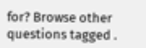for? Browse other questions tagged .